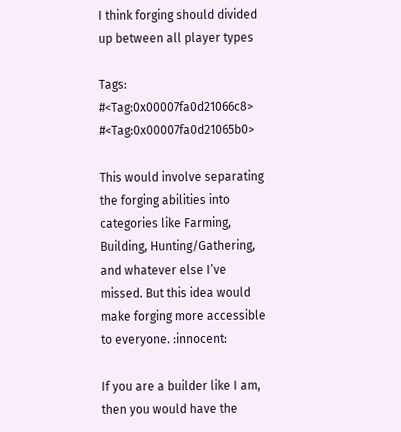I think forging should divided up between all player types

Tags: #<Tag:0x00007fa0d21066c8> #<Tag:0x00007fa0d21065b0>

This would involve separating the forging abilities into categories like Farming, Building, Hunting/Gathering, and whatever else I’ve missed. But this idea would make forging more accessible to everyone. :innocent:

If you are a builder like I am, then you would have the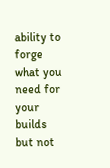ability to forge what you need for your builds but not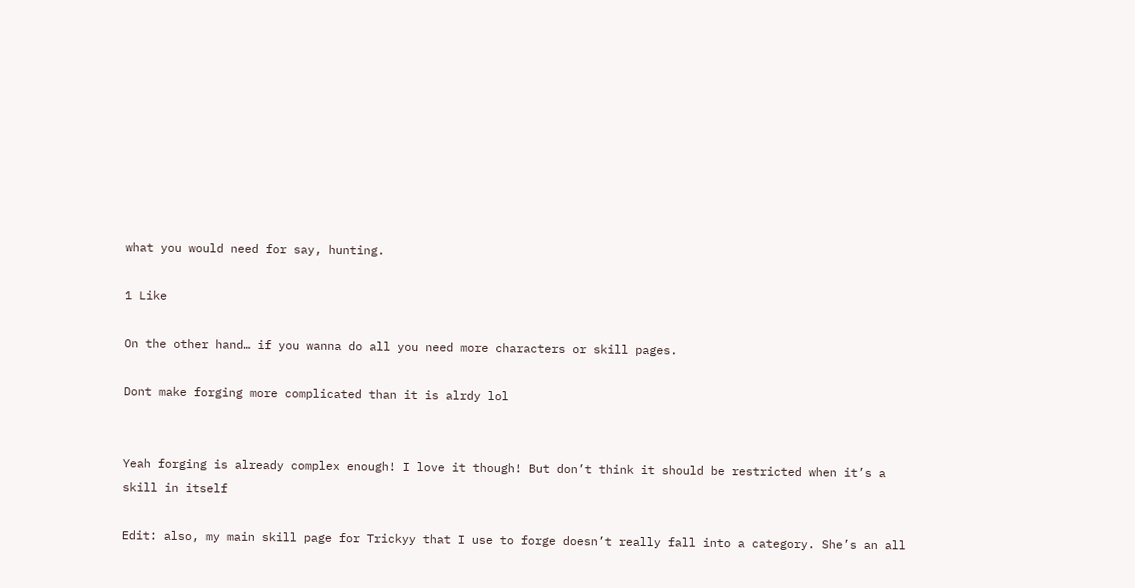what you would need for say, hunting.

1 Like

On the other hand… if you wanna do all you need more characters or skill pages.

Dont make forging more complicated than it is alrdy lol


Yeah forging is already complex enough! I love it though! But don’t think it should be restricted when it’s a skill in itself

Edit: also, my main skill page for Trickyy that I use to forge doesn’t really fall into a category. She’s an all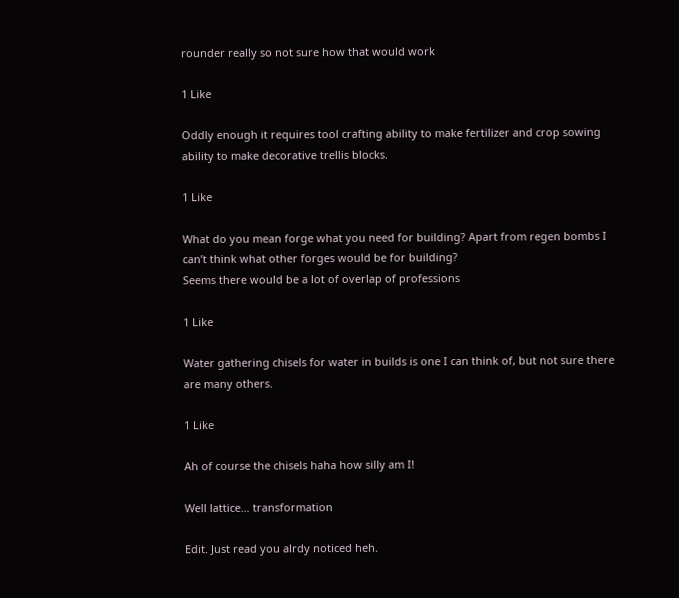rounder really so not sure how that would work

1 Like

Oddly enough it requires tool crafting ability to make fertilizer and crop sowing ability to make decorative trellis blocks.

1 Like

What do you mean forge what you need for building? Apart from regen bombs I can’t think what other forges would be for building?
Seems there would be a lot of overlap of professions

1 Like

Water gathering chisels for water in builds is one I can think of, but not sure there are many others.

1 Like

Ah of course the chisels haha how silly am I!

Well lattice… transformation

Edit. Just read you alrdy noticed heh.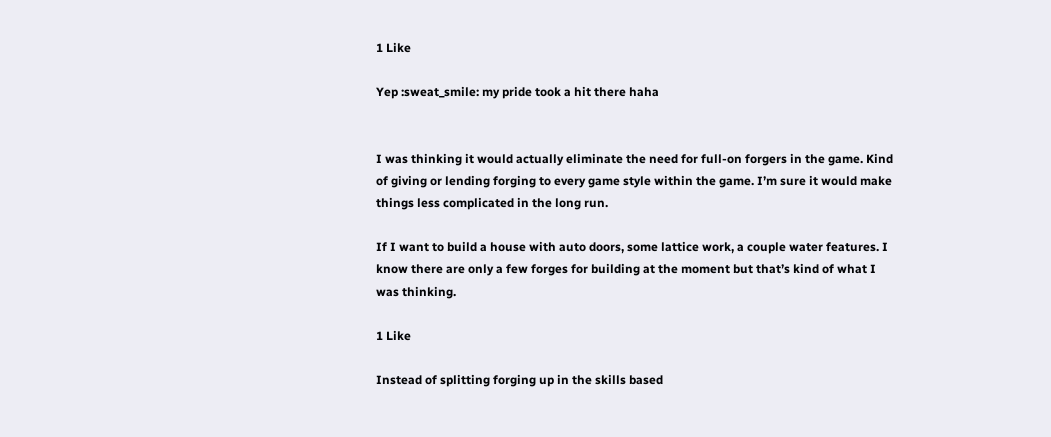1 Like

Yep :sweat_smile: my pride took a hit there haha


I was thinking it would actually eliminate the need for full-on forgers in the game. Kind of giving or lending forging to every game style within the game. I’m sure it would make things less complicated in the long run.

If I want to build a house with auto doors, some lattice work, a couple water features. I know there are only a few forges for building at the moment but that’s kind of what I was thinking.

1 Like

Instead of splitting forging up in the skills based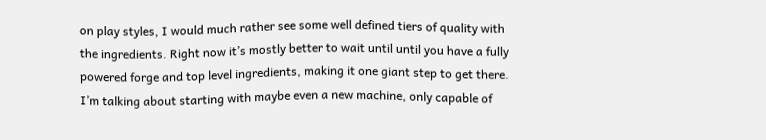on play styles, I would much rather see some well defined tiers of quality with the ingredients. Right now it’s mostly better to wait until until you have a fully powered forge and top level ingredients, making it one giant step to get there. I’m talking about starting with maybe even a new machine, only capable of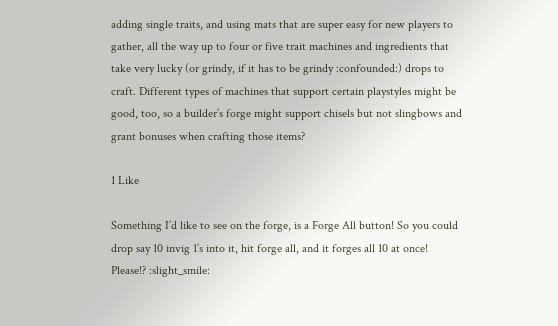adding single traits, and using mats that are super easy for new players to gather, all the way up to four or five trait machines and ingredients that take very lucky (or grindy, if it has to be grindy :confounded:) drops to craft. Different types of machines that support certain playstyles might be good, too, so a builder’s forge might support chisels but not slingbows and grant bonuses when crafting those items?

1 Like

Something I’d like to see on the forge, is a Forge All button! So you could drop say 10 invig 1’s into it, hit forge all, and it forges all 10 at once! Please!? :slight_smile: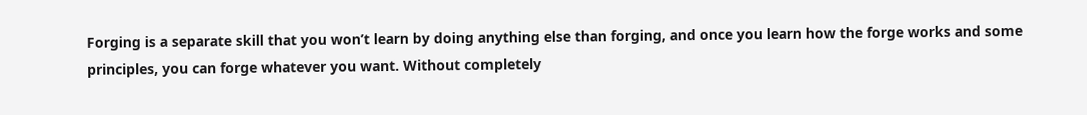Forging is a separate skill that you won’t learn by doing anything else than forging, and once you learn how the forge works and some principles, you can forge whatever you want. Without completely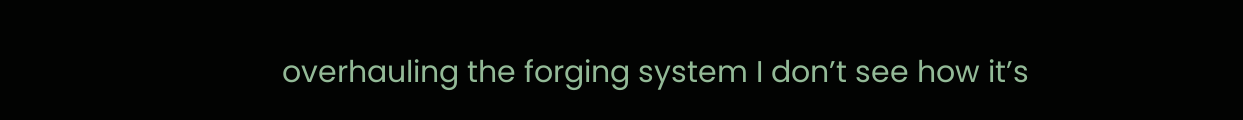overhauling the forging system I don’t see how it’s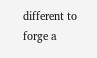different to forge a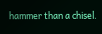hammer than a chisel.